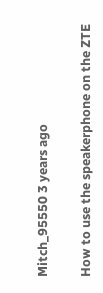Mitch_95550 3 years ago

How to use the speakerphone on the ZTE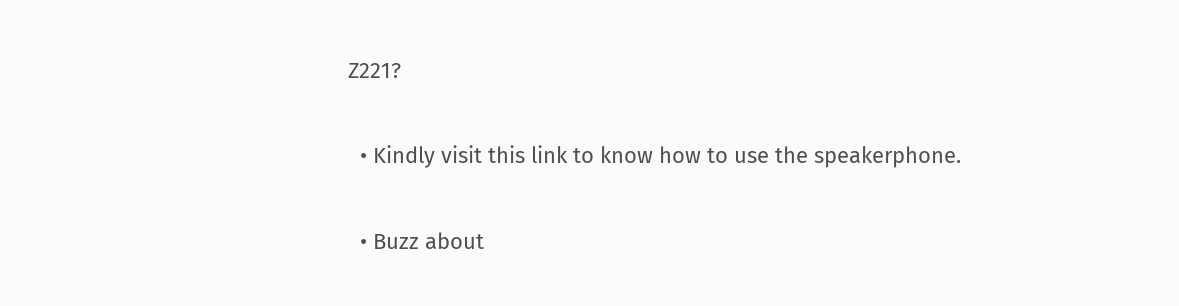Z221?

  • Kindly visit this link to know how to use the speakerphone.

  • Buzz about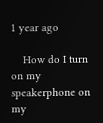1 year ago

    How do I turn on my speakerphone on my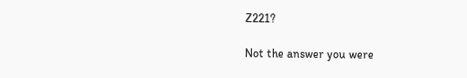Z221?

Not the answer you were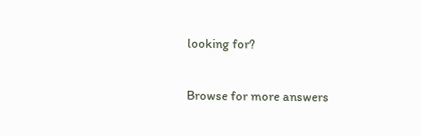looking for?

Browse for more answers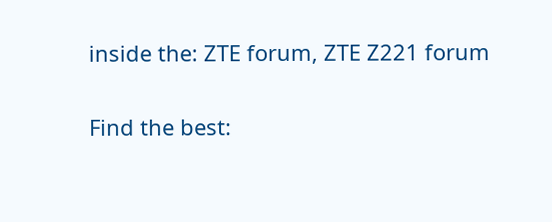inside the: ZTE forum, ZTE Z221 forum

Find the best: